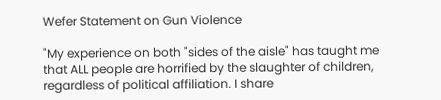Wefer Statement on Gun Violence

"My experience on both "sides of the aisle" has taught me that ALL people are horrified by the slaughter of children, regardless of political affiliation. I share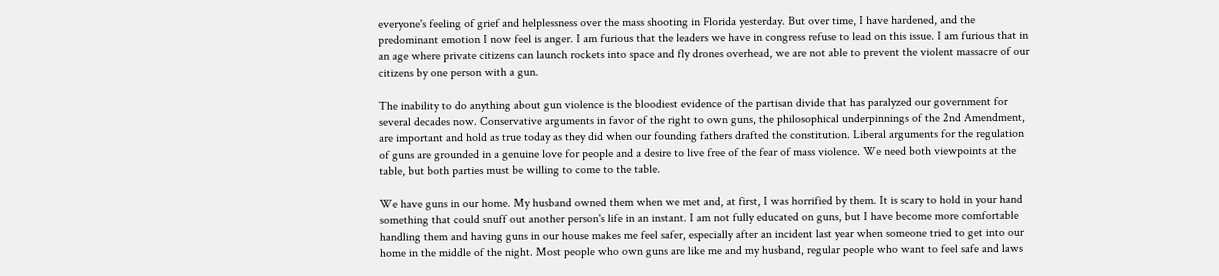everyone's feeling of grief and helplessness over the mass shooting in Florida yesterday. But over time, I have hardened, and the predominant emotion I now feel is anger. I am furious that the leaders we have in congress refuse to lead on this issue. I am furious that in an age where private citizens can launch rockets into space and fly drones overhead, we are not able to prevent the violent massacre of our citizens by one person with a gun.

The inability to do anything about gun violence is the bloodiest evidence of the partisan divide that has paralyzed our government for several decades now. Conservative arguments in favor of the right to own guns, the philosophical underpinnings of the 2nd Amendment, are important and hold as true today as they did when our founding fathers drafted the constitution. Liberal arguments for the regulation of guns are grounded in a genuine love for people and a desire to live free of the fear of mass violence. We need both viewpoints at the table, but both parties must be willing to come to the table.

We have guns in our home. My husband owned them when we met and, at first, I was horrified by them. It is scary to hold in your hand something that could snuff out another person's life in an instant. I am not fully educated on guns, but I have become more comfortable handling them and having guns in our house makes me feel safer, especially after an incident last year when someone tried to get into our home in the middle of the night. Most people who own guns are like me and my husband, regular people who want to feel safe and laws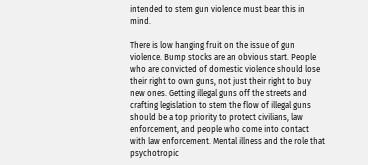intended to stem gun violence must bear this in mind.

There is low hanging fruit on the issue of gun violence. Bump stocks are an obvious start. People who are convicted of domestic violence should lose their right to own guns, not just their right to buy new ones. Getting illegal guns off the streets and crafting legislation to stem the flow of illegal guns should be a top priority to protect civilians, law enforcement, and people who come into contact with law enforcement. Mental illness and the role that psychotropic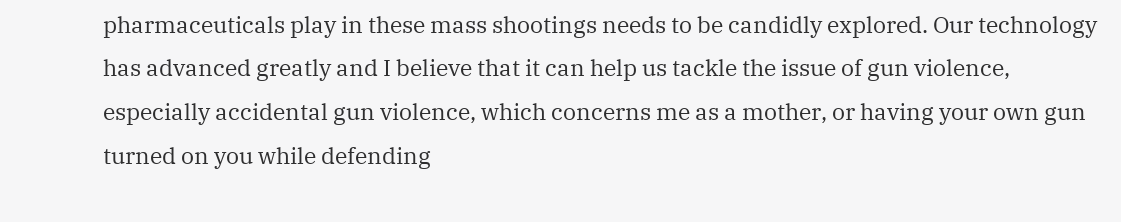pharmaceuticals play in these mass shootings needs to be candidly explored. Our technology has advanced greatly and I believe that it can help us tackle the issue of gun violence, especially accidental gun violence, which concerns me as a mother, or having your own gun turned on you while defending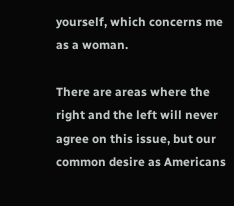yourself, which concerns me as a woman.

There are areas where the right and the left will never agree on this issue, but our common desire as Americans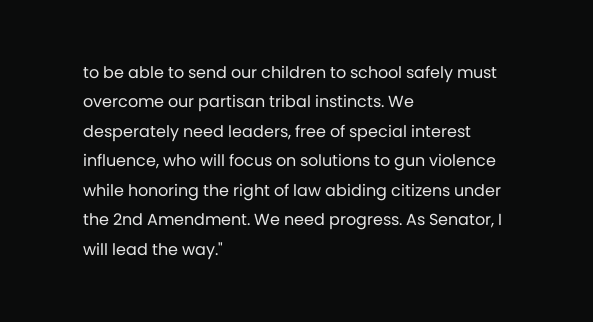to be able to send our children to school safely must overcome our partisan tribal instincts. We desperately need leaders, free of special interest influence, who will focus on solutions to gun violence while honoring the right of law abiding citizens under the 2nd Amendment. We need progress. As Senator, I will lead the way."